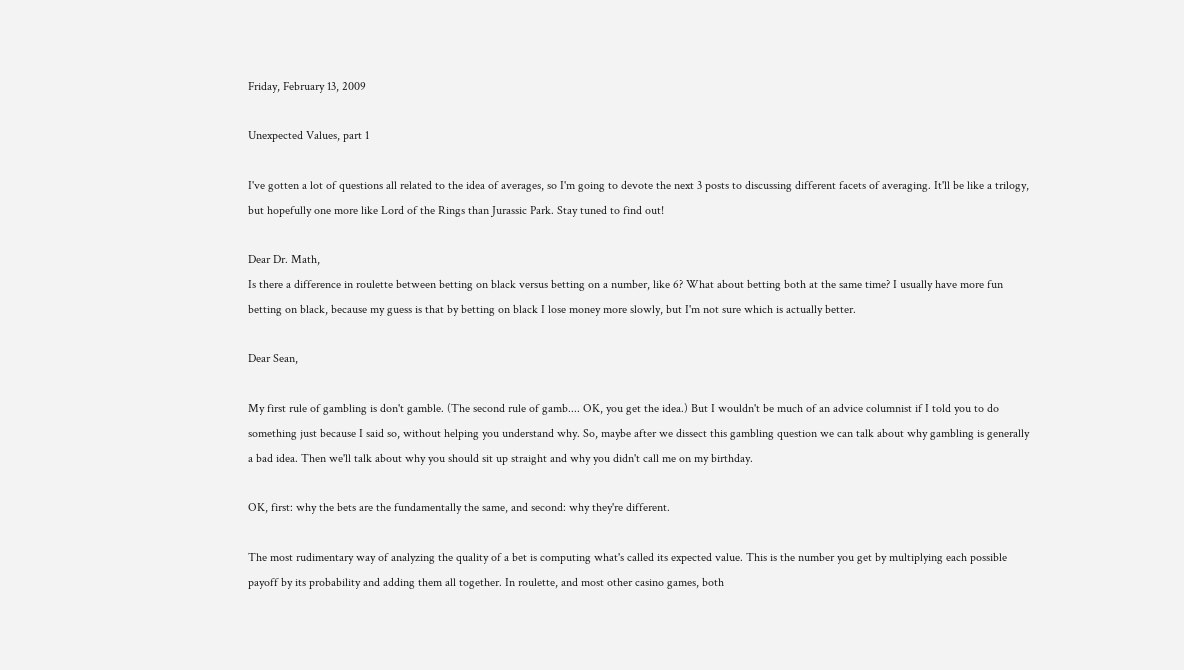Friday, February 13, 2009

Unexpected Values, part 1

I've gotten a lot of questions all related to the idea of averages, so I'm going to devote the next 3 posts to discussing different facets of averaging. It'll be like a trilogy, but hopefully one more like Lord of the Rings than Jurassic Park. Stay tuned to find out!

Dear Dr. Math,
Is there a difference in roulette between betting on black versus betting on a number, like 6? What about betting both at the same time? I usually have more fun betting on black, because my guess is that by betting on black I lose money more slowly, but I'm not sure which is actually better.

Dear Sean,

My first rule of gambling is don't gamble. (The second rule of gamb.... OK, you get the idea.) But I wouldn't be much of an advice columnist if I told you to do something just because I said so, without helping you understand why. So, maybe after we dissect this gambling question we can talk about why gambling is generally a bad idea. Then we'll talk about why you should sit up straight and why you didn't call me on my birthday.

OK, first: why the bets are the fundamentally the same, and second: why they're different.

The most rudimentary way of analyzing the quality of a bet is computing what's called its expected value. This is the number you get by multiplying each possible payoff by its probability and adding them all together. In roulette, and most other casino games, both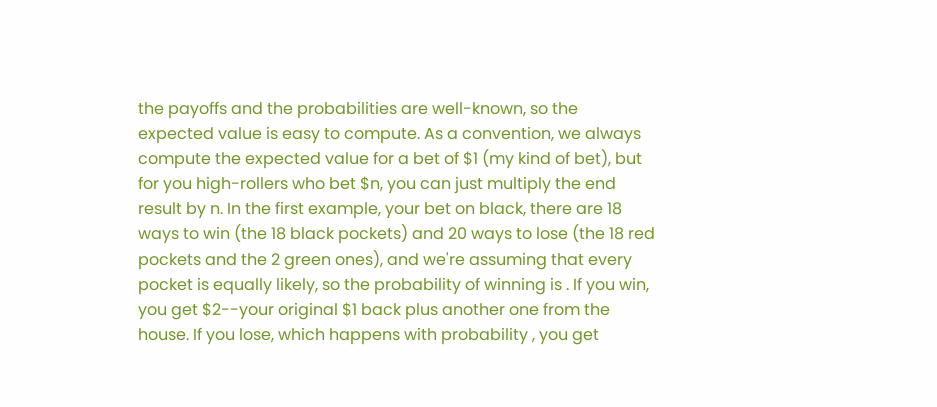the payoffs and the probabilities are well-known, so the expected value is easy to compute. As a convention, we always compute the expected value for a bet of $1 (my kind of bet), but for you high-rollers who bet $n, you can just multiply the end result by n. In the first example, your bet on black, there are 18 ways to win (the 18 black pockets) and 20 ways to lose (the 18 red pockets and the 2 green ones), and we're assuming that every pocket is equally likely, so the probability of winning is . If you win, you get $2--your original $1 back plus another one from the house. If you lose, which happens with probability , you get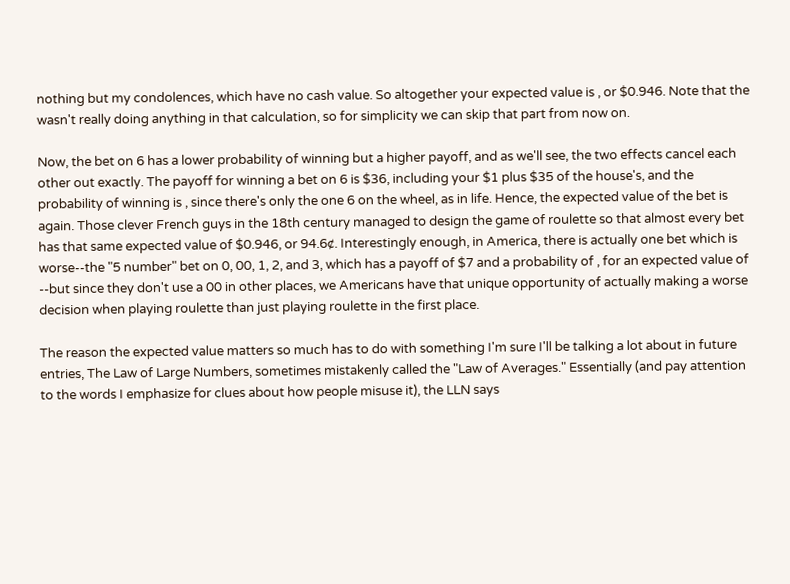nothing but my condolences, which have no cash value. So altogether your expected value is , or $0.946. Note that the wasn't really doing anything in that calculation, so for simplicity we can skip that part from now on.

Now, the bet on 6 has a lower probability of winning but a higher payoff, and as we'll see, the two effects cancel each other out exactly. The payoff for winning a bet on 6 is $36, including your $1 plus $35 of the house's, and the probability of winning is , since there's only the one 6 on the wheel, as in life. Hence, the expected value of the bet is again. Those clever French guys in the 18th century managed to design the game of roulette so that almost every bet has that same expected value of $0.946, or 94.6¢. Interestingly enough, in America, there is actually one bet which is worse--the "5 number" bet on 0, 00, 1, 2, and 3, which has a payoff of $7 and a probability of , for an expected value of --but since they don't use a 00 in other places, we Americans have that unique opportunity of actually making a worse decision when playing roulette than just playing roulette in the first place.

The reason the expected value matters so much has to do with something I'm sure I'll be talking a lot about in future entries, The Law of Large Numbers, sometimes mistakenly called the "Law of Averages." Essentially (and pay attention to the words I emphasize for clues about how people misuse it), the LLN says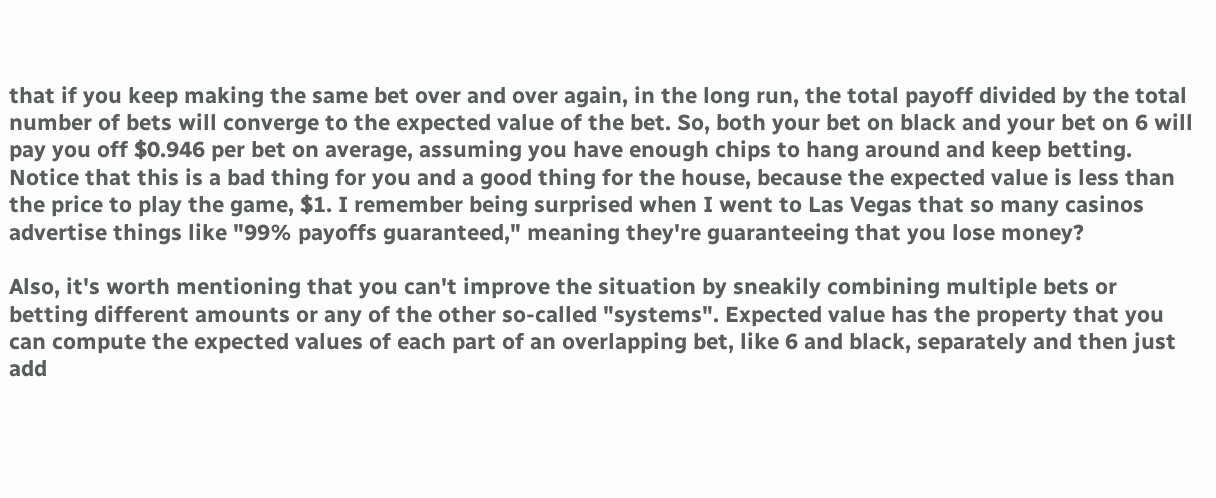that if you keep making the same bet over and over again, in the long run, the total payoff divided by the total number of bets will converge to the expected value of the bet. So, both your bet on black and your bet on 6 will pay you off $0.946 per bet on average, assuming you have enough chips to hang around and keep betting. Notice that this is a bad thing for you and a good thing for the house, because the expected value is less than the price to play the game, $1. I remember being surprised when I went to Las Vegas that so many casinos advertise things like "99% payoffs guaranteed," meaning they're guaranteeing that you lose money?

Also, it's worth mentioning that you can't improve the situation by sneakily combining multiple bets or betting different amounts or any of the other so-called "systems". Expected value has the property that you can compute the expected values of each part of an overlapping bet, like 6 and black, separately and then just add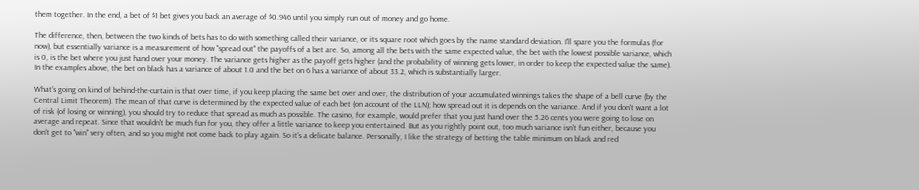them together. In the end, a bet of $1 bet gives you back an average of $0.946 until you simply run out of money and go home.

The difference, then, between the two kinds of bets has to do with something called their variance, or its square root which goes by the name standard deviation. I'll spare you the formulas (for now), but essentially variance is a measurement of how "spread out" the payoffs of a bet are. So, among all the bets with the same expected value, the bet with the lowest possible variance, which is 0, is the bet where you just hand over your money. The variance gets higher as the payoff gets higher (and the probability of winning gets lower, in order to keep the expected value the same). In the examples above, the bet on black has a variance of about 1.0 and the bet on 6 has a variance of about 33.2, which is substantially larger.

What's going on kind of behind-the-curtain is that over time, if you keep placing the same bet over and over, the distribution of your accumulated winnings takes the shape of a bell curve (by the Central Limit Theorem). The mean of that curve is determined by the expected value of each bet (on account of the LLN); how spread out it is depends on the variance. And if you don't want a lot of risk (of losing or winning), you should try to reduce that spread as much as possible. The casino, for example, would prefer that you just hand over the 5.26 cents you were going to lose on average and repeat. Since that wouldn't be much fun for you, they offer a little variance to keep you entertained. But as you rightly point out, too much variance isn't fun either, because you don't get to "win" very often, and so you might not come back to play again. So it's a delicate balance. Personally, I like the strategy of betting the table minimum on black and red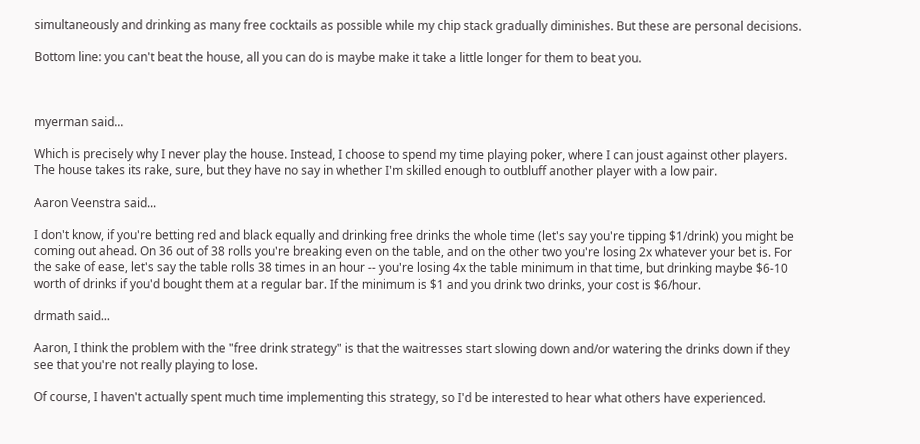simultaneously and drinking as many free cocktails as possible while my chip stack gradually diminishes. But these are personal decisions.

Bottom line: you can't beat the house, all you can do is maybe make it take a little longer for them to beat you.



myerman said...

Which is precisely why I never play the house. Instead, I choose to spend my time playing poker, where I can joust against other players. The house takes its rake, sure, but they have no say in whether I'm skilled enough to outbluff another player with a low pair.

Aaron Veenstra said...

I don't know, if you're betting red and black equally and drinking free drinks the whole time (let's say you're tipping $1/drink) you might be coming out ahead. On 36 out of 38 rolls you're breaking even on the table, and on the other two you're losing 2x whatever your bet is. For the sake of ease, let's say the table rolls 38 times in an hour -- you're losing 4x the table minimum in that time, but drinking maybe $6-10 worth of drinks if you'd bought them at a regular bar. If the minimum is $1 and you drink two drinks, your cost is $6/hour.

drmath said...

Aaron, I think the problem with the "free drink strategy" is that the waitresses start slowing down and/or watering the drinks down if they see that you're not really playing to lose.

Of course, I haven't actually spent much time implementing this strategy, so I'd be interested to hear what others have experienced.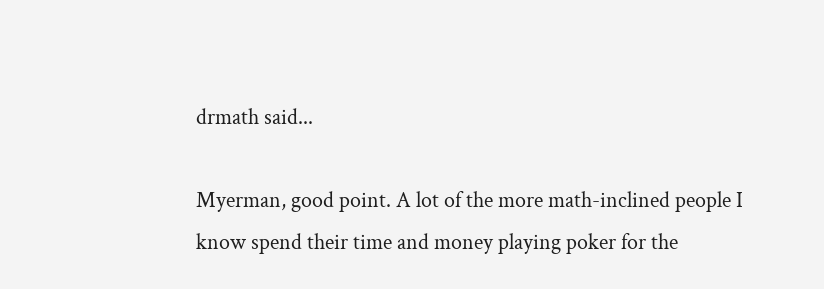drmath said...

Myerman, good point. A lot of the more math-inclined people I know spend their time and money playing poker for the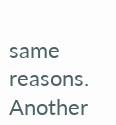same reasons. Another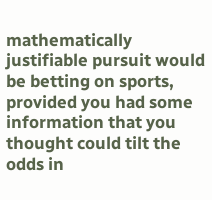mathematically justifiable pursuit would be betting on sports, provided you had some information that you thought could tilt the odds in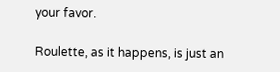your favor.

Roulette, as it happens, is just an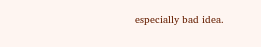especially bad idea.